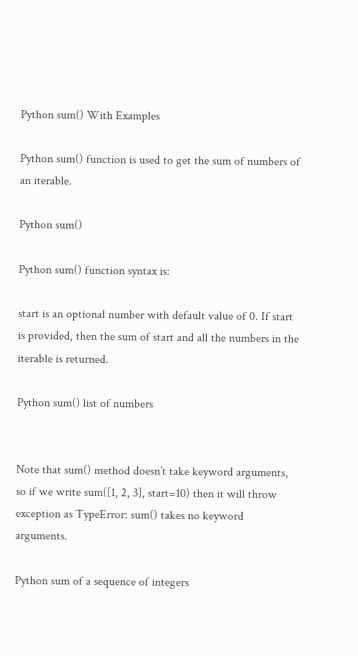Python sum() With Examples

Python sum() function is used to get the sum of numbers of an iterable.

Python sum()

Python sum() function syntax is:

start is an optional number with default value of 0. If start is provided, then the sum of start and all the numbers in the iterable is returned.

Python sum() list of numbers


Note that sum() method doesn’t take keyword arguments, so if we write sum([1, 2, 3], start=10) then it will throw exception as TypeError: sum() takes no keyword arguments.

Python sum of a sequence of integers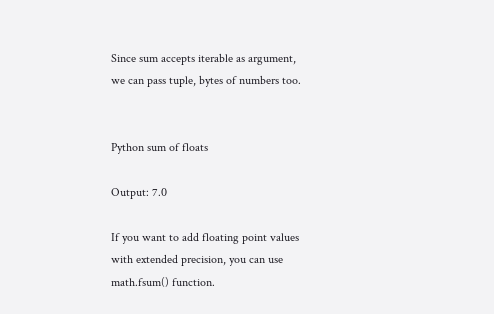Since sum accepts iterable as argument, we can pass tuple, bytes of numbers too.


Python sum of floats

Output: 7.0

If you want to add floating point values with extended precision, you can use math.fsum() function.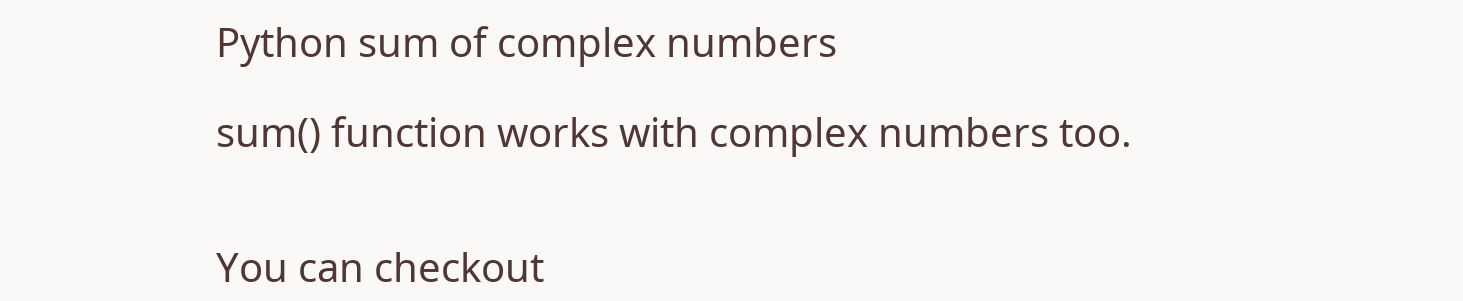Python sum of complex numbers

sum() function works with complex numbers too.


You can checkout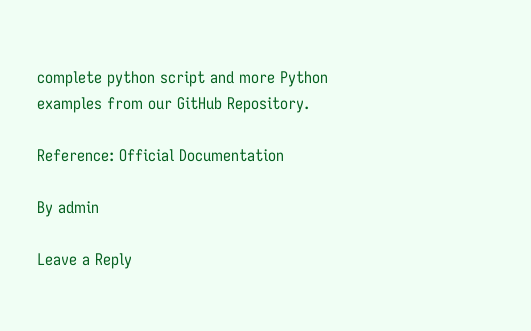complete python script and more Python examples from our GitHub Repository.

Reference: Official Documentation

By admin

Leave a Reply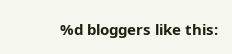%d bloggers like this: